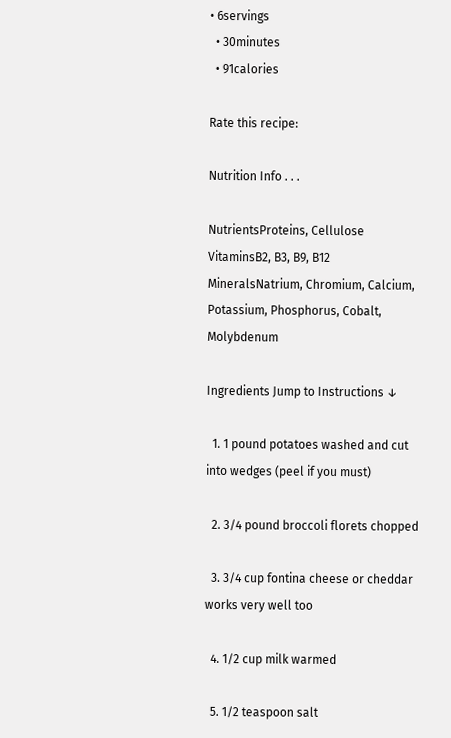• 6servings
  • 30minutes
  • 91calories

Rate this recipe:

Nutrition Info . . .

NutrientsProteins, Cellulose
VitaminsB2, B3, B9, B12
MineralsNatrium, Chromium, Calcium, Potassium, Phosphorus, Cobalt, Molybdenum

Ingredients Jump to Instructions ↓

  1. 1 pound potatoes washed and cut into wedges (peel if you must)

  2. 3/4 pound broccoli florets chopped

  3. 3/4 cup fontina cheese or cheddar works very well too

  4. 1/2 cup milk warmed

  5. 1/2 teaspoon salt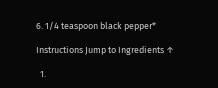6. 1/4 teaspoon black pepper*

Instructions Jump to Ingredients ↑

  1.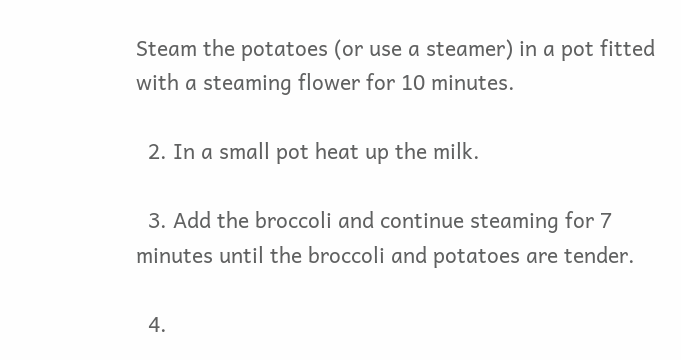Steam the potatoes (or use a steamer) in a pot fitted with a steaming flower for 10 minutes.

  2. In a small pot heat up the milk.

  3. Add the broccoli and continue steaming for 7 minutes until the broccoli and potatoes are tender.

  4.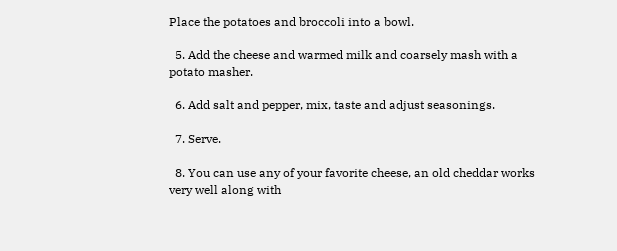Place the potatoes and broccoli into a bowl.

  5. Add the cheese and warmed milk and coarsely mash with a potato masher.

  6. Add salt and pepper, mix, taste and adjust seasonings.

  7. Serve.

  8. You can use any of your favorite cheese, an old cheddar works very well along with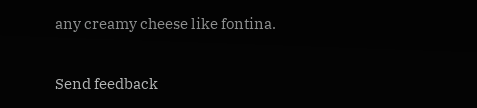any creamy cheese like fontina.


Send feedback